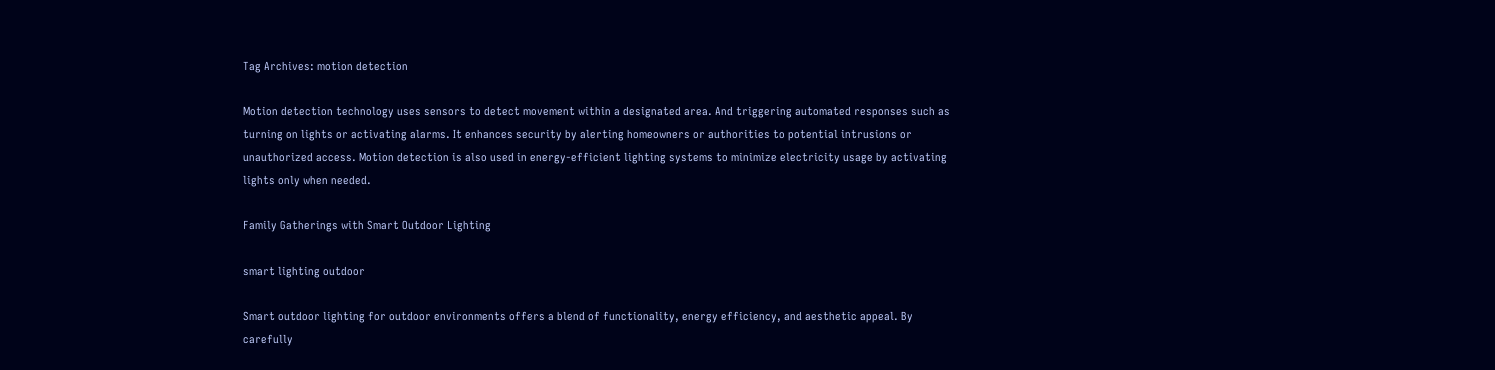Tag Archives: motion detection

Motion detection technology uses sensors to detect movement within a designated area. And triggering automated responses such as turning on lights or activating alarms. It enhances security by alerting homeowners or authorities to potential intrusions or unauthorized access. Motion detection is also used in energy-efficient lighting systems to minimize electricity usage by activating lights only when needed.

Family Gatherings with Smart Outdoor Lighting

smart lighting outdoor

Smart outdoor lighting for outdoor environments offers a blend of functionality, energy efficiency, and aesthetic appeal. By carefully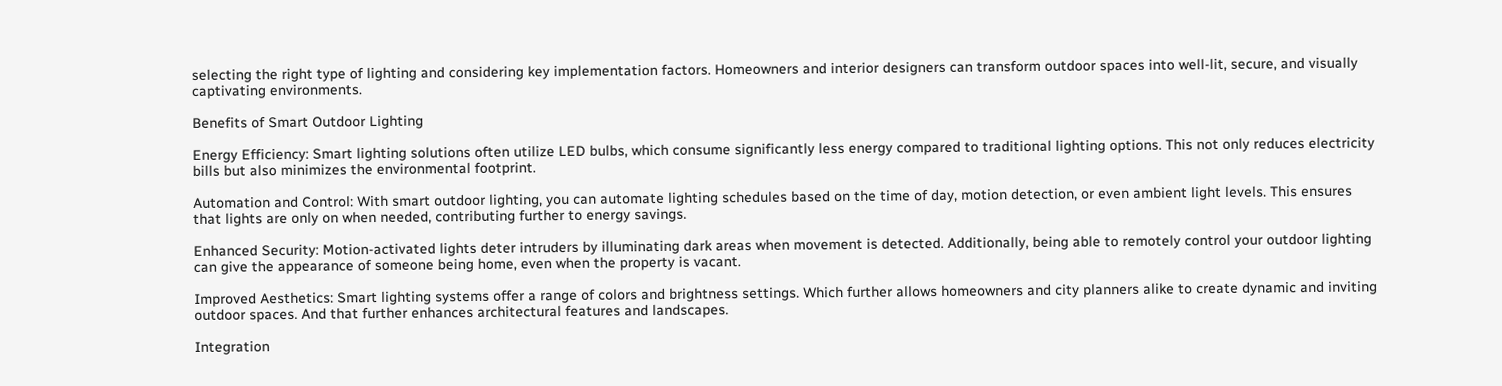selecting the right type of lighting and considering key implementation factors. Homeowners and interior designers can transform outdoor spaces into well-lit, secure, and visually captivating environments.

Benefits of Smart Outdoor Lighting

Energy Efficiency: Smart lighting solutions often utilize LED bulbs, which consume significantly less energy compared to traditional lighting options. This not only reduces electricity bills but also minimizes the environmental footprint.

Automation and Control: With smart outdoor lighting, you can automate lighting schedules based on the time of day, motion detection, or even ambient light levels. This ensures that lights are only on when needed, contributing further to energy savings.

Enhanced Security: Motion-activated lights deter intruders by illuminating dark areas when movement is detected. Additionally, being able to remotely control your outdoor lighting can give the appearance of someone being home, even when the property is vacant.

Improved Aesthetics: Smart lighting systems offer a range of colors and brightness settings. Which further allows homeowners and city planners alike to create dynamic and inviting outdoor spaces. And that further enhances architectural features and landscapes.

Integration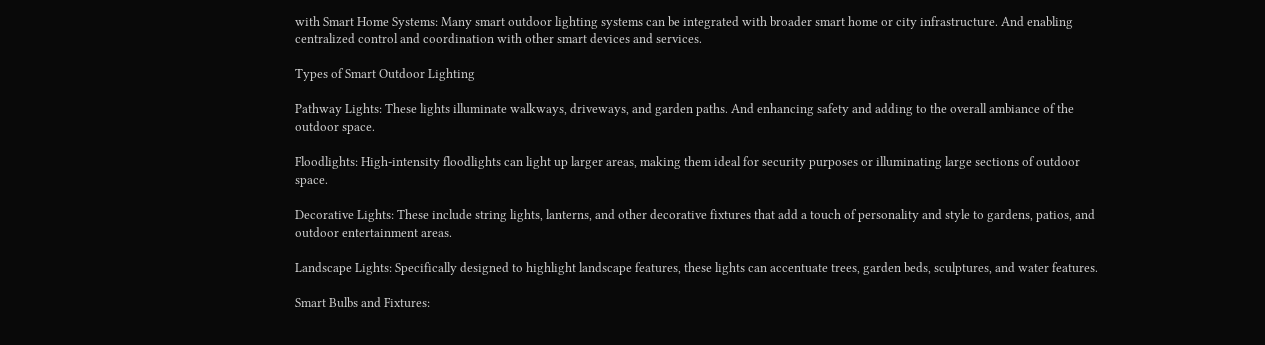with Smart Home Systems: Many smart outdoor lighting systems can be integrated with broader smart home or city infrastructure. And enabling centralized control and coordination with other smart devices and services.

Types of Smart Outdoor Lighting

Pathway Lights: These lights illuminate walkways, driveways, and garden paths. And enhancing safety and adding to the overall ambiance of the outdoor space.

Floodlights: High-intensity floodlights can light up larger areas, making them ideal for security purposes or illuminating large sections of outdoor space.

Decorative Lights: These include string lights, lanterns, and other decorative fixtures that add a touch of personality and style to gardens, patios, and outdoor entertainment areas.

Landscape Lights: Specifically designed to highlight landscape features, these lights can accentuate trees, garden beds, sculptures, and water features.

Smart Bulbs and Fixtures: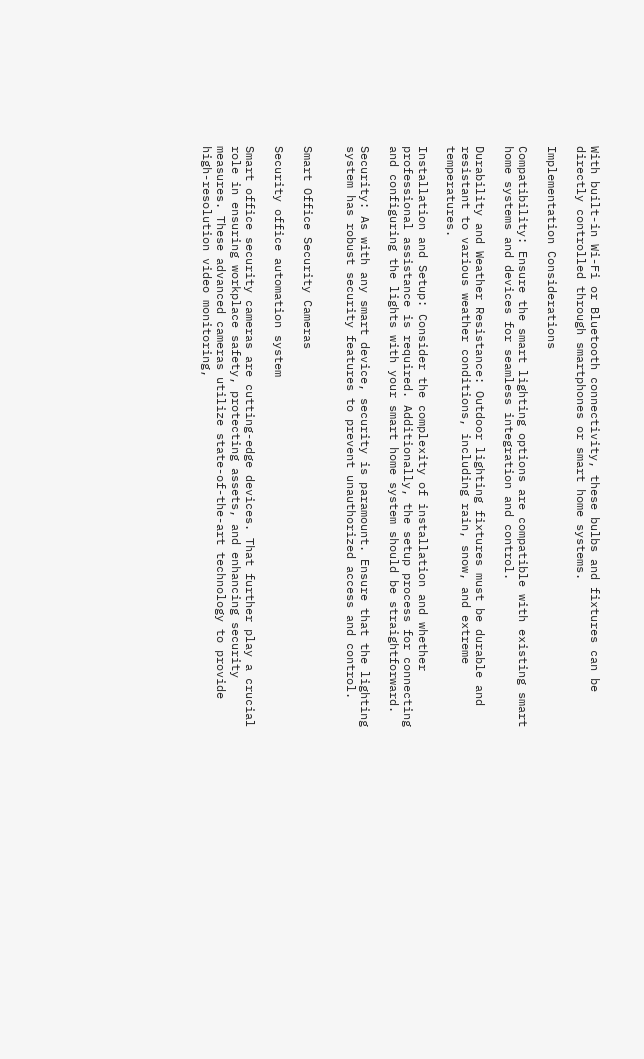With built-in Wi-Fi or Bluetooth connectivity, these bulbs and fixtures can be directly controlled through smartphones or smart home systems.

Implementation Considerations

Compatibility: Ensure the smart lighting options are compatible with existing smart home systems and devices for seamless integration and control.

Durability and Weather Resistance: Outdoor lighting fixtures must be durable and resistant to various weather conditions, including rain, snow, and extreme temperatures.

Installation and Setup: Consider the complexity of installation and whether professional assistance is required. Additionally, the setup process for connecting and configuring the lights with your smart home system should be straightforward.

Security: As with any smart device, security is paramount. Ensure that the lighting system has robust security features to prevent unauthorized access and control.


Smart Office Security Cameras

Security office automation system

Smart office security cameras are cutting-edge devices. That further play a crucial role in ensuring workplace safety, protecting assets, and enhancing security measures. These advanced cameras utilize state-of-the-art technology to provide high-resolution video monitoring,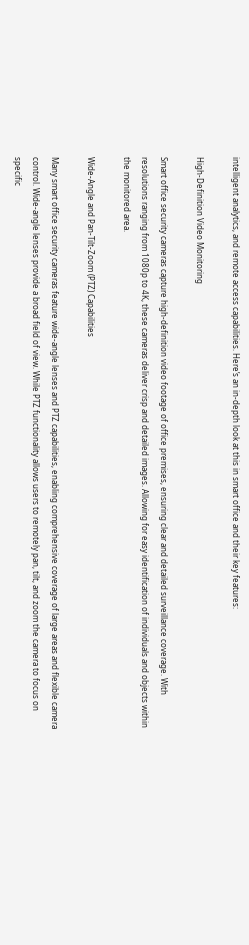intelligent analytics, and remote access capabilities. Here’s an in-depth look at this in smart office and their key features:

High-Definition Video Monitoring

Smart office security cameras capture high-definition video footage of office premises, ensuring clear and detailed surveillance coverage. With resolutions ranging from 1080p to 4K, these cameras deliver crisp and detailed images. Allowing for easy identification of individuals and objects within the monitored area.

Wide-Angle and Pan-Tilt-Zoom (PTZ) Capabilities

Many smart office security cameras feature wide-angle lenses and PTZ capabilities, enabling comprehensive coverage of large areas and flexible camera control. Wide-angle lenses provide a broad field of view. While PTZ functionality allows users to remotely pan, tilt, and zoom the camera to focus on specific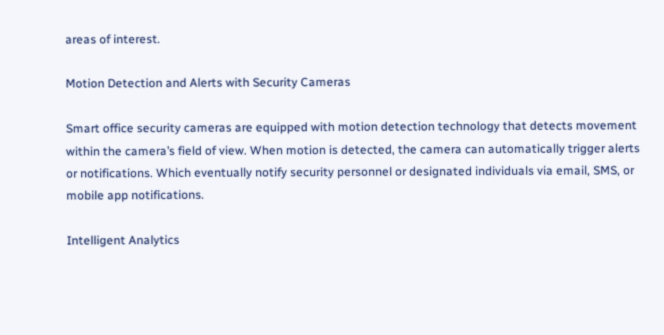areas of interest.

Motion Detection and Alerts with Security Cameras

Smart office security cameras are equipped with motion detection technology that detects movement within the camera’s field of view. When motion is detected, the camera can automatically trigger alerts or notifications. Which eventually notify security personnel or designated individuals via email, SMS, or mobile app notifications.

Intelligent Analytics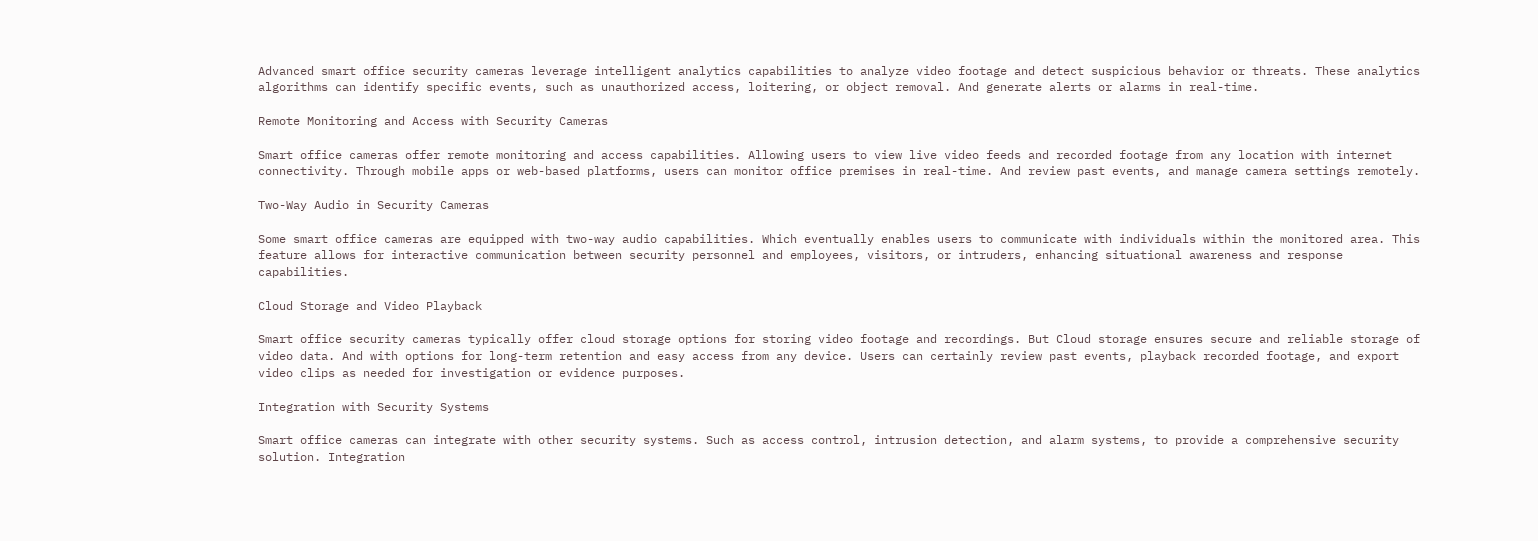Advanced smart office security cameras leverage intelligent analytics capabilities to analyze video footage and detect suspicious behavior or threats. These analytics algorithms can identify specific events, such as unauthorized access, loitering, or object removal. And generate alerts or alarms in real-time.

Remote Monitoring and Access with Security Cameras

Smart office cameras offer remote monitoring and access capabilities. Allowing users to view live video feeds and recorded footage from any location with internet connectivity. Through mobile apps or web-based platforms, users can monitor office premises in real-time. And review past events, and manage camera settings remotely.

Two-Way Audio in Security Cameras

Some smart office cameras are equipped with two-way audio capabilities. Which eventually enables users to communicate with individuals within the monitored area. This feature allows for interactive communication between security personnel and employees, visitors, or intruders, enhancing situational awareness and response capabilities.

Cloud Storage and Video Playback

Smart office security cameras typically offer cloud storage options for storing video footage and recordings. But Cloud storage ensures secure and reliable storage of video data. And with options for long-term retention and easy access from any device. Users can certainly review past events, playback recorded footage, and export video clips as needed for investigation or evidence purposes.

Integration with Security Systems

Smart office cameras can integrate with other security systems. Such as access control, intrusion detection, and alarm systems, to provide a comprehensive security solution. Integration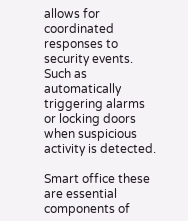allows for coordinated responses to security events. Such as automatically triggering alarms or locking doors when suspicious activity is detected.

Smart office these are essential components of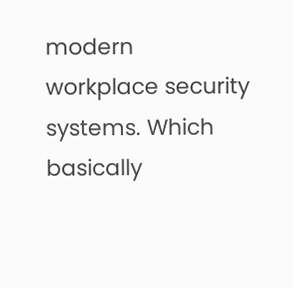modern workplace security systems. Which basically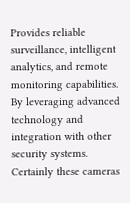Provides reliable surveillance, intelligent analytics, and remote monitoring capabilities. By leveraging advanced technology and integration with other security systems. Certainly these cameras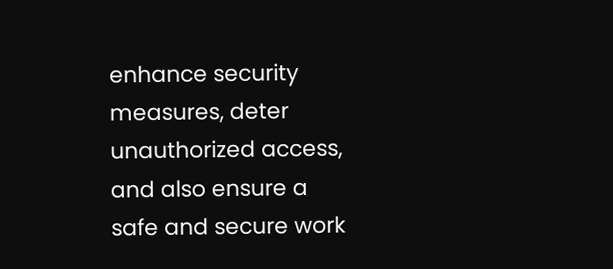enhance security measures, deter unauthorized access, and also ensure a safe and secure work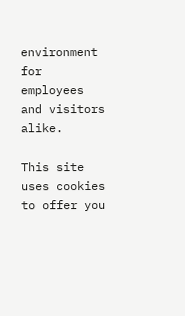environment for employees and visitors alike.

This site uses cookies to offer you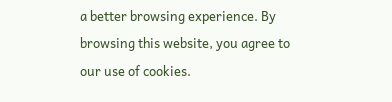a better browsing experience. By browsing this website, you agree to our use of cookies.